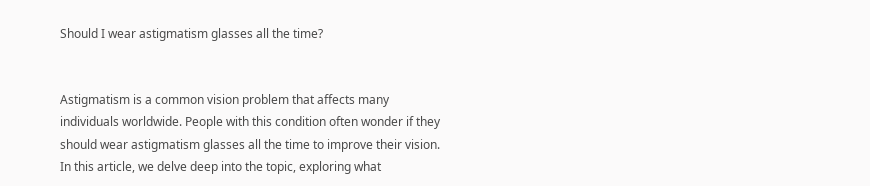Should I wear astigmatism glasses all the time?


Astigmatism is a common vision problem that affects many individuals worldwide. People with this condition often wonder if they should wear astigmatism glasses all the time to improve their vision. In this article, we delve deep into the topic, exploring what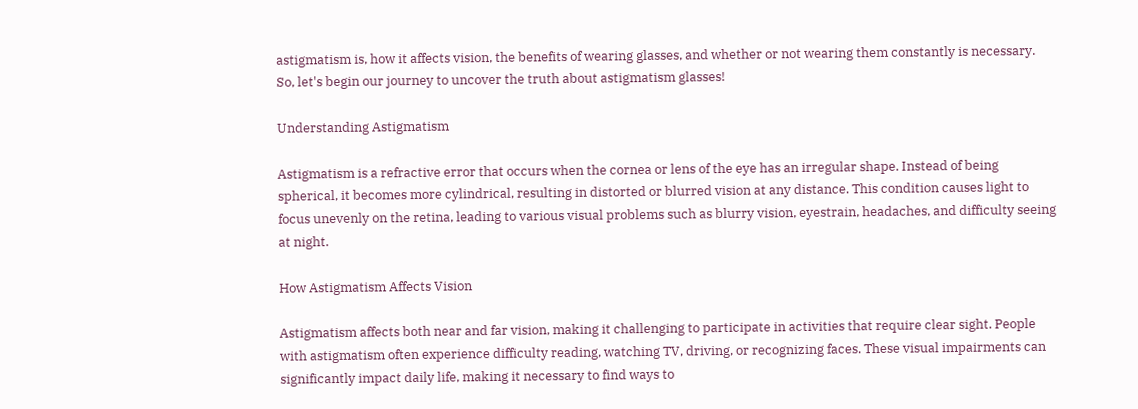astigmatism is, how it affects vision, the benefits of wearing glasses, and whether or not wearing them constantly is necessary. So, let's begin our journey to uncover the truth about astigmatism glasses!

Understanding Astigmatism

Astigmatism is a refractive error that occurs when the cornea or lens of the eye has an irregular shape. Instead of being spherical, it becomes more cylindrical, resulting in distorted or blurred vision at any distance. This condition causes light to focus unevenly on the retina, leading to various visual problems such as blurry vision, eyestrain, headaches, and difficulty seeing at night.

How Astigmatism Affects Vision

Astigmatism affects both near and far vision, making it challenging to participate in activities that require clear sight. People with astigmatism often experience difficulty reading, watching TV, driving, or recognizing faces. These visual impairments can significantly impact daily life, making it necessary to find ways to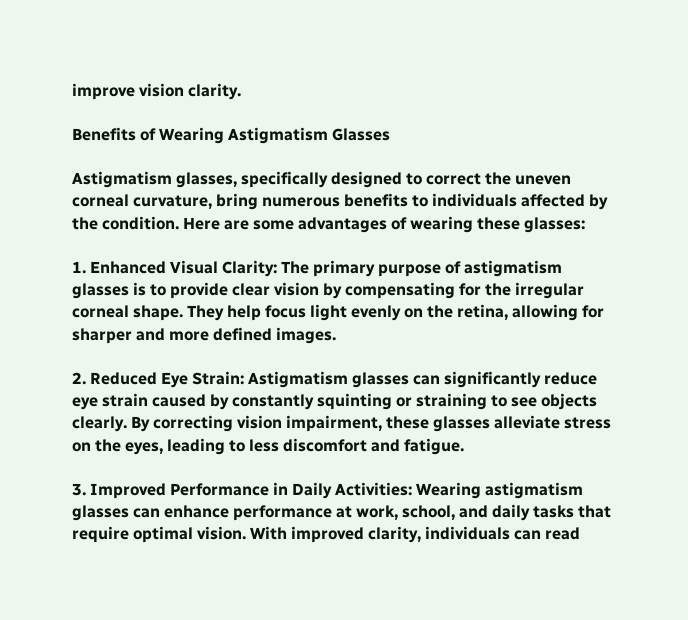improve vision clarity.

Benefits of Wearing Astigmatism Glasses

Astigmatism glasses, specifically designed to correct the uneven corneal curvature, bring numerous benefits to individuals affected by the condition. Here are some advantages of wearing these glasses:

1. Enhanced Visual Clarity: The primary purpose of astigmatism glasses is to provide clear vision by compensating for the irregular corneal shape. They help focus light evenly on the retina, allowing for sharper and more defined images.

2. Reduced Eye Strain: Astigmatism glasses can significantly reduce eye strain caused by constantly squinting or straining to see objects clearly. By correcting vision impairment, these glasses alleviate stress on the eyes, leading to less discomfort and fatigue.

3. Improved Performance in Daily Activities: Wearing astigmatism glasses can enhance performance at work, school, and daily tasks that require optimal vision. With improved clarity, individuals can read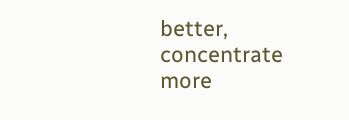better, concentrate more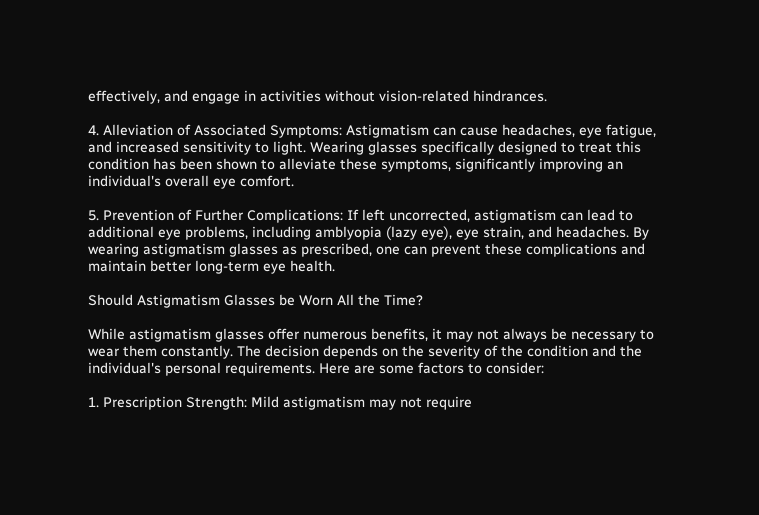effectively, and engage in activities without vision-related hindrances.

4. Alleviation of Associated Symptoms: Astigmatism can cause headaches, eye fatigue, and increased sensitivity to light. Wearing glasses specifically designed to treat this condition has been shown to alleviate these symptoms, significantly improving an individual's overall eye comfort.

5. Prevention of Further Complications: If left uncorrected, astigmatism can lead to additional eye problems, including amblyopia (lazy eye), eye strain, and headaches. By wearing astigmatism glasses as prescribed, one can prevent these complications and maintain better long-term eye health.

Should Astigmatism Glasses be Worn All the Time?

While astigmatism glasses offer numerous benefits, it may not always be necessary to wear them constantly. The decision depends on the severity of the condition and the individual's personal requirements. Here are some factors to consider:

1. Prescription Strength: Mild astigmatism may not require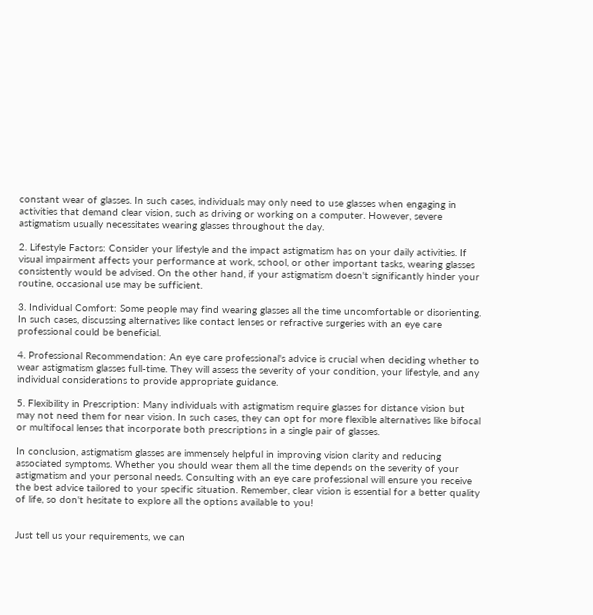constant wear of glasses. In such cases, individuals may only need to use glasses when engaging in activities that demand clear vision, such as driving or working on a computer. However, severe astigmatism usually necessitates wearing glasses throughout the day.

2. Lifestyle Factors: Consider your lifestyle and the impact astigmatism has on your daily activities. If visual impairment affects your performance at work, school, or other important tasks, wearing glasses consistently would be advised. On the other hand, if your astigmatism doesn't significantly hinder your routine, occasional use may be sufficient.

3. Individual Comfort: Some people may find wearing glasses all the time uncomfortable or disorienting. In such cases, discussing alternatives like contact lenses or refractive surgeries with an eye care professional could be beneficial.

4. Professional Recommendation: An eye care professional's advice is crucial when deciding whether to wear astigmatism glasses full-time. They will assess the severity of your condition, your lifestyle, and any individual considerations to provide appropriate guidance.

5. Flexibility in Prescription: Many individuals with astigmatism require glasses for distance vision but may not need them for near vision. In such cases, they can opt for more flexible alternatives like bifocal or multifocal lenses that incorporate both prescriptions in a single pair of glasses.

In conclusion, astigmatism glasses are immensely helpful in improving vision clarity and reducing associated symptoms. Whether you should wear them all the time depends on the severity of your astigmatism and your personal needs. Consulting with an eye care professional will ensure you receive the best advice tailored to your specific situation. Remember, clear vision is essential for a better quality of life, so don't hesitate to explore all the options available to you!


Just tell us your requirements, we can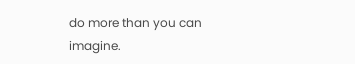do more than you can imagine.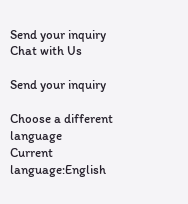Send your inquiry
Chat with Us

Send your inquiry

Choose a different language
Current language:English